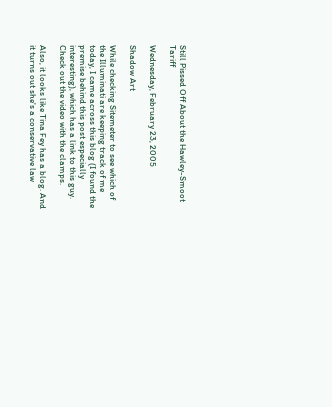Still Pissed Off About the Hawley-Smoot Tariff

Wednesday, February 23, 2005

Shadow Art

While checking Sitemeter to see which of the Illuminati are keeping track of me today, I came across this blog (I found the premise behind this post especially interesting), which has a link to this guy. Check out the video with the clamps.

Also, it looks like Tina Fey has a blog. And it turns out she's a conservative law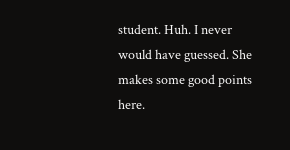student. Huh. I never would have guessed. She makes some good points here.